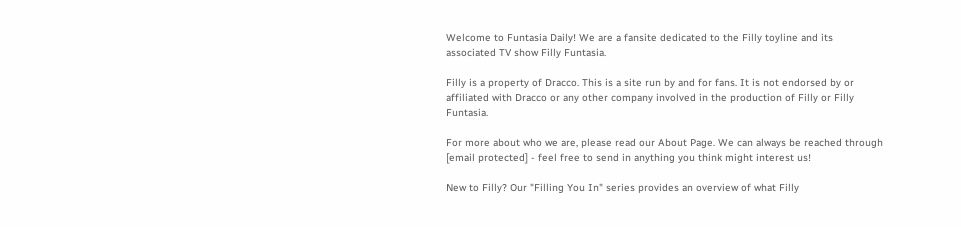Welcome to Funtasia Daily! We are a fansite dedicated to the Filly toyline and its associated TV show Filly Funtasia.

Filly is a property of Dracco. This is a site run by and for fans. It is not endorsed by or affiliated with Dracco or any other company involved in the production of Filly or Filly Funtasia.

For more about who we are, please read our About Page. We can always be reached through [email protected] - feel free to send in anything you think might interest us!

New to Filly? Our "Filling You In" series provides an overview of what Filly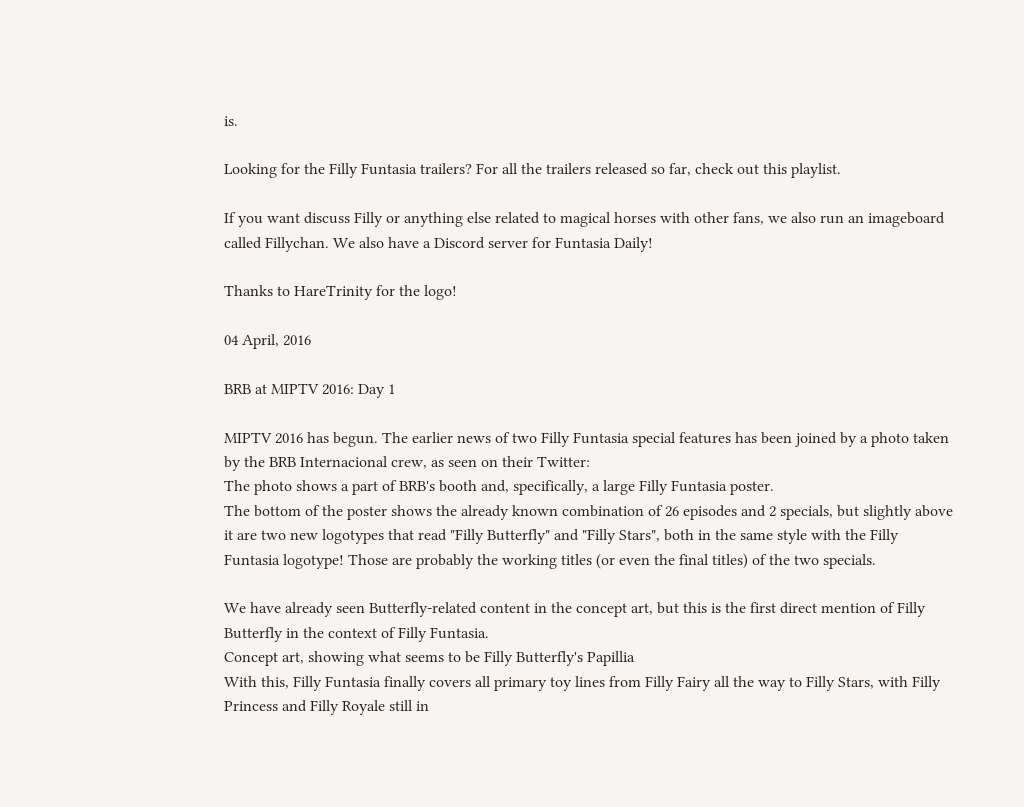is.

Looking for the Filly Funtasia trailers? For all the trailers released so far, check out this playlist.

If you want discuss Filly or anything else related to magical horses with other fans, we also run an imageboard called Fillychan. We also have a Discord server for Funtasia Daily!

Thanks to HareTrinity for the logo!

04 April, 2016

BRB at MIPTV 2016: Day 1

MIPTV 2016 has begun. The earlier news of two Filly Funtasia special features has been joined by a photo taken by the BRB Internacional crew, as seen on their Twitter:
The photo shows a part of BRB's booth and, specifically, a large Filly Funtasia poster.
The bottom of the poster shows the already known combination of 26 episodes and 2 specials, but slightly above it are two new logotypes that read "Filly Butterfly" and "Filly Stars", both in the same style with the Filly Funtasia logotype! Those are probably the working titles (or even the final titles) of the two specials.

We have already seen Butterfly-related content in the concept art, but this is the first direct mention of Filly Butterfly in the context of Filly Funtasia.
Concept art, showing what seems to be Filly Butterfly's Papillia
With this, Filly Funtasia finally covers all primary toy lines from Filly Fairy all the way to Filly Stars, with Filly Princess and Filly Royale still in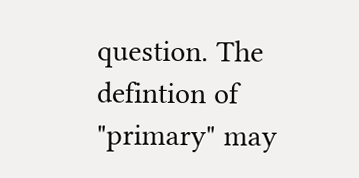question. The defintion of "primary" may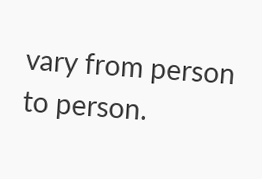vary from person to person.